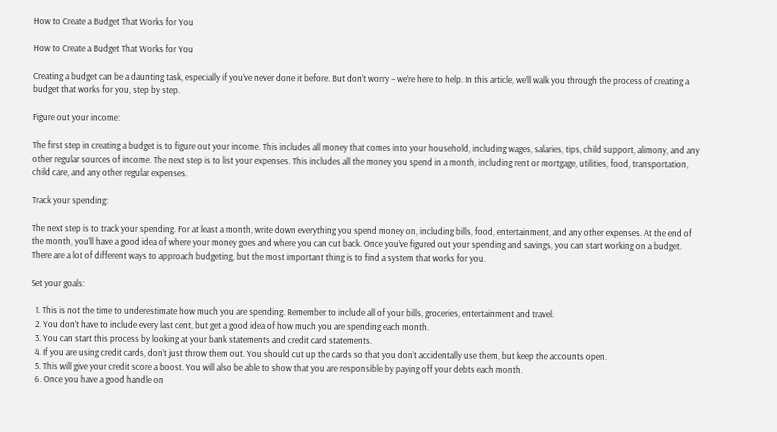How to Create a Budget That Works for You

How to Create a Budget That Works for You

Creating a budget can be a daunting task, especially if you’ve never done it before. But don’t worry – we’re here to help. In this article, we’ll walk you through the process of creating a budget that works for you, step by step.

Figure out your income:

The first step in creating a budget is to figure out your income. This includes all money that comes into your household, including wages, salaries, tips, child support, alimony, and any other regular sources of income. The next step is to list your expenses. This includes all the money you spend in a month, including rent or mortgage, utilities, food, transportation, child care, and any other regular expenses.

Track your spending:

The next step is to track your spending. For at least a month, write down everything you spend money on, including bills, food, entertainment, and any other expenses. At the end of the month, you’ll have a good idea of where your money goes and where you can cut back. Once you’ve figured out your spending and savings, you can start working on a budget. There are a lot of different ways to approach budgeting, but the most important thing is to find a system that works for you.

Set your goals:

  1. This is not the time to underestimate how much you are spending. Remember to include all of your bills, groceries, entertainment and travel.
  2. You don’t have to include every last cent, but get a good idea of how much you are spending each month.
  3. You can start this process by looking at your bank statements and credit card statements.
  4. If you are using credit cards, don’t just throw them out. You should cut up the cards so that you don’t accidentally use them, but keep the accounts open.
  5. This will give your credit score a boost. You will also be able to show that you are responsible by paying off your debts each month.
  6. Once you have a good handle on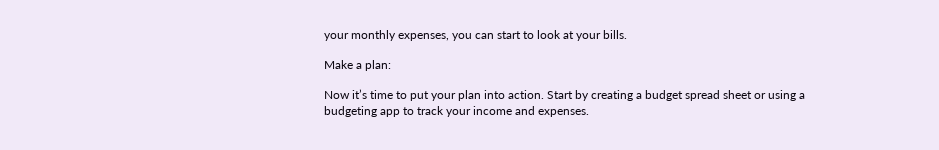your monthly expenses, you can start to look at your bills.

Make a plan:

Now it’s time to put your plan into action. Start by creating a budget spread sheet or using a budgeting app to track your income and expenses.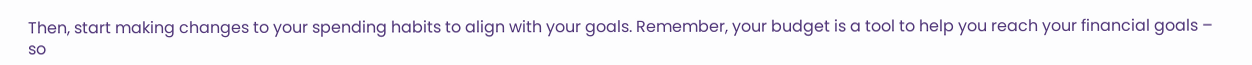Then, start making changes to your spending habits to align with your goals. Remember, your budget is a tool to help you reach your financial goals – so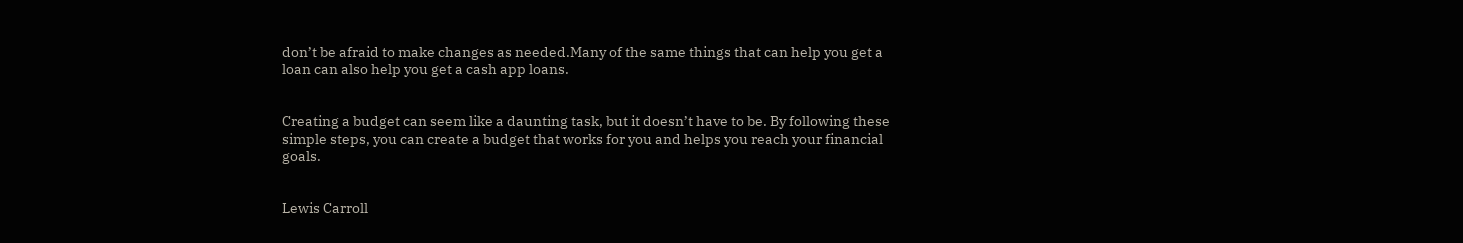don’t be afraid to make changes as needed.Many of the same things that can help you get a loan can also help you get a cash app loans.


Creating a budget can seem like a daunting task, but it doesn’t have to be. By following these simple steps, you can create a budget that works for you and helps you reach your financial goals.


Lewis Carroll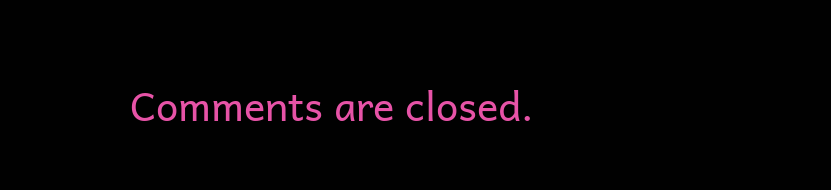Comments are closed.